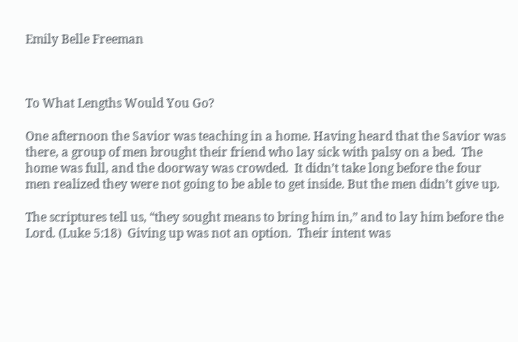Emily Belle Freeman



To What Lengths Would You Go?

One afternoon the Savior was teaching in a home. Having heard that the Savior was  there, a group of men brought their friend who lay sick with palsy on a bed.  The home was full, and the doorway was crowded.  It didn’t take long before the four men realized they were not going to be able to get inside. But the men didn’t give up.

The scriptures tell us, “they sought means to bring him in,” and to lay him before the Lord. (Luke 5:18)  Giving up was not an option.  Their intent was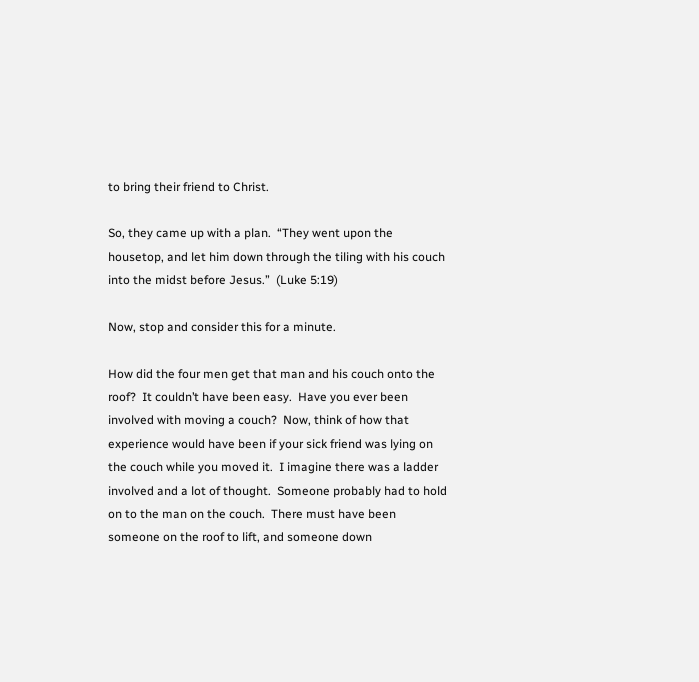to bring their friend to Christ.

So, they came up with a plan.  “They went upon the housetop, and let him down through the tiling with his couch into the midst before Jesus.”  (Luke 5:19)

Now, stop and consider this for a minute.

How did the four men get that man and his couch onto the roof?  It couldn’t have been easy.  Have you ever been involved with moving a couch?  Now, think of how that experience would have been if your sick friend was lying on the couch while you moved it.  I imagine there was a ladder involved and a lot of thought.  Someone probably had to hold on to the man on the couch.  There must have been someone on the roof to lift, and someone down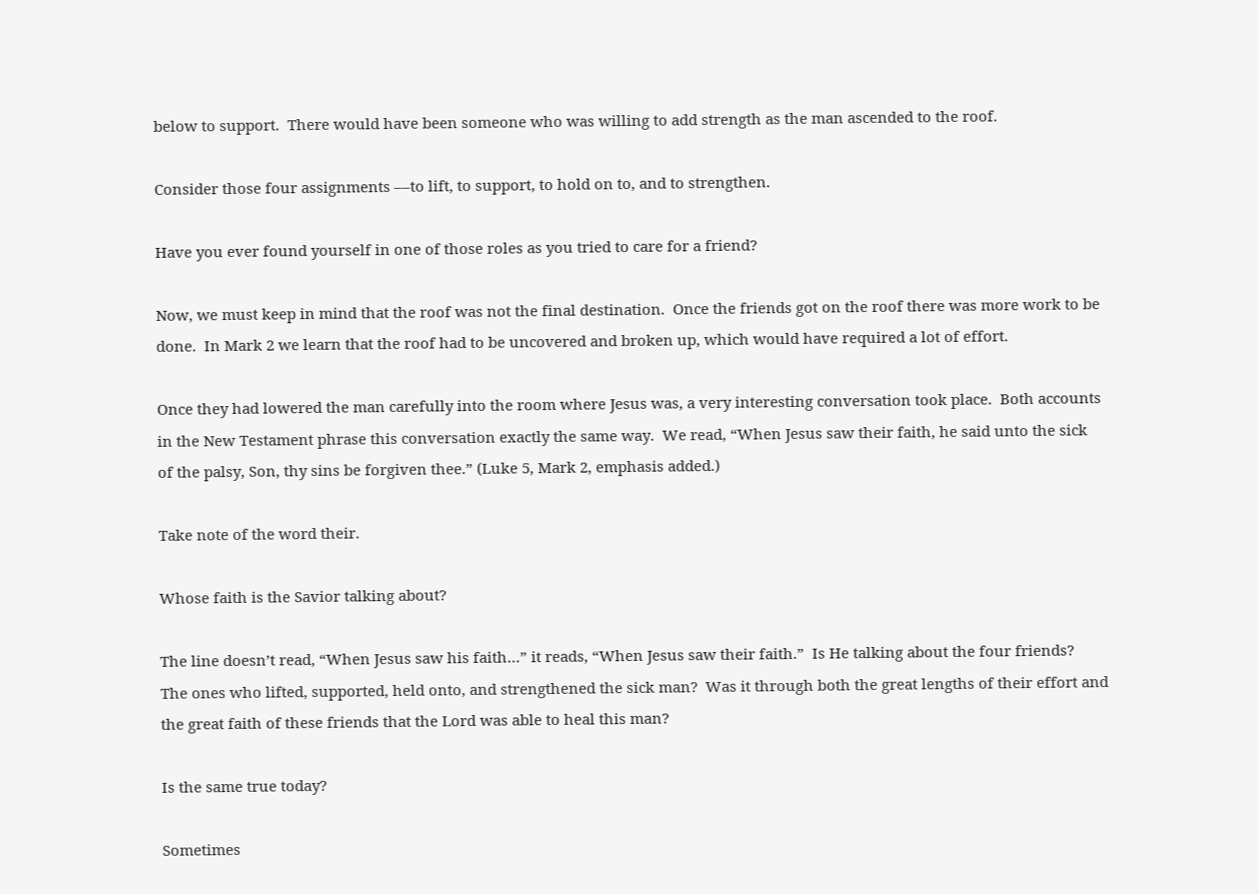below to support.  There would have been someone who was willing to add strength as the man ascended to the roof.

Consider those four assignments ––to lift, to support, to hold on to, and to strengthen.

Have you ever found yourself in one of those roles as you tried to care for a friend?

Now, we must keep in mind that the roof was not the final destination.  Once the friends got on the roof there was more work to be done.  In Mark 2 we learn that the roof had to be uncovered and broken up, which would have required a lot of effort.

Once they had lowered the man carefully into the room where Jesus was, a very interesting conversation took place.  Both accounts in the New Testament phrase this conversation exactly the same way.  We read, “When Jesus saw their faith, he said unto the sick of the palsy, Son, thy sins be forgiven thee.” (Luke 5, Mark 2, emphasis added.)

Take note of the word their.

Whose faith is the Savior talking about?

The line doesn’t read, “When Jesus saw his faith…” it reads, “When Jesus saw their faith.”  Is He talking about the four friends?  The ones who lifted, supported, held onto, and strengthened the sick man?  Was it through both the great lengths of their effort and the great faith of these friends that the Lord was able to heal this man?

Is the same true today?

Sometimes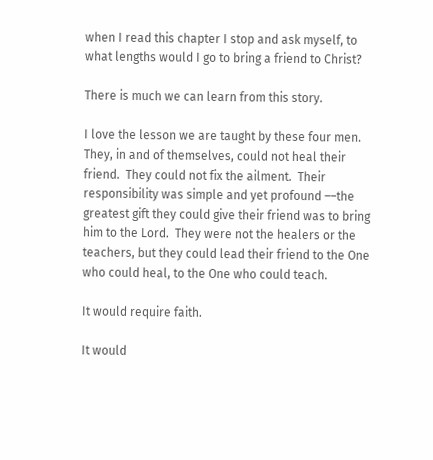when I read this chapter I stop and ask myself, to what lengths would I go to bring a friend to Christ?

There is much we can learn from this story.

I love the lesson we are taught by these four men.  They, in and of themselves, could not heal their friend.  They could not fix the ailment.  Their responsibility was simple and yet profound ––the greatest gift they could give their friend was to bring him to the Lord.  They were not the healers or the teachers, but they could lead their friend to the One who could heal, to the One who could teach.

It would require faith.

It would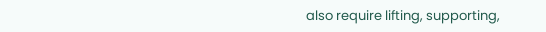also require lifting, supporting,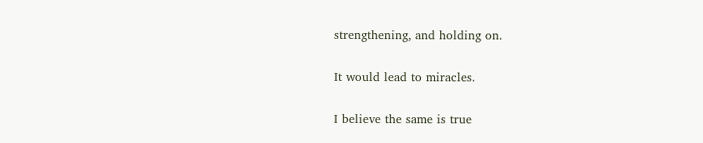strengthening, and holding on.

It would lead to miracles.

I believe the same is true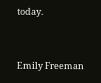today.


Emily Freeman